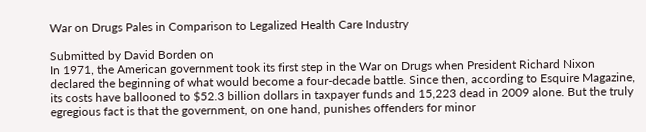War on Drugs Pales in Comparison to Legalized Health Care Industry

Submitted by David Borden on
In 1971, the American government took its first step in the War on Drugs when President Richard Nixon declared the beginning of what would become a four-decade battle. Since then, according to Esquire Magazine, its costs have ballooned to $52.3 billion dollars in taxpayer funds and 15,223 dead in 2009 alone. But the truly egregious fact is that the government, on one hand, punishes offenders for minor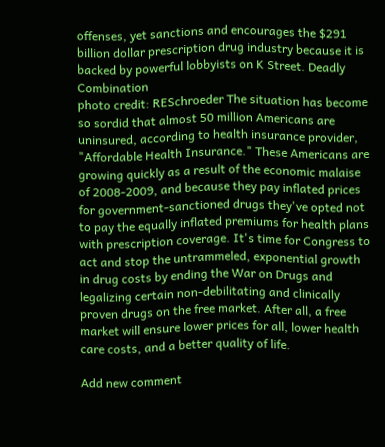offenses, yet sanctions and encourages the $291 billion dollar prescription drug industry because it is backed by powerful lobbyists on K Street. Deadly Combination
photo credit: RESchroeder The situation has become so sordid that almost 50 million Americans are uninsured, according to health insurance provider, "Affordable Health Insurance." These Americans are growing quickly as a result of the economic malaise of 2008-2009, and because they pay inflated prices for government-sanctioned drugs they've opted not to pay the equally inflated premiums for health plans with prescription coverage. It's time for Congress to act and stop the untrammeled, exponential growth in drug costs by ending the War on Drugs and legalizing certain non-debilitating and clinically proven drugs on the free market. After all, a free market will ensure lower prices for all, lower health care costs, and a better quality of life.

Add new comment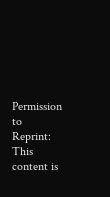Permission to Reprint: This content is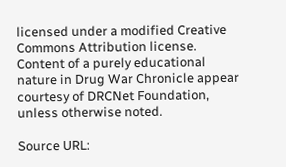licensed under a modified Creative Commons Attribution license. Content of a purely educational nature in Drug War Chronicle appear courtesy of DRCNet Foundation, unless otherwise noted.

Source URL: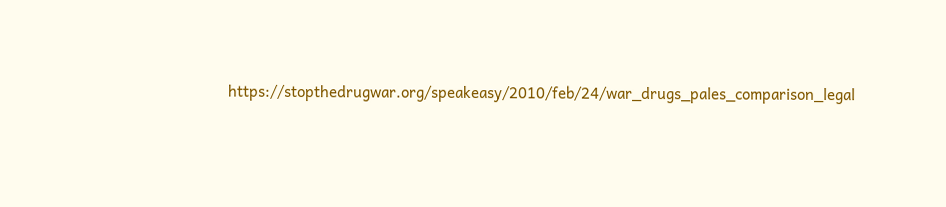https://stopthedrugwar.org/speakeasy/2010/feb/24/war_drugs_pales_comparison_legal